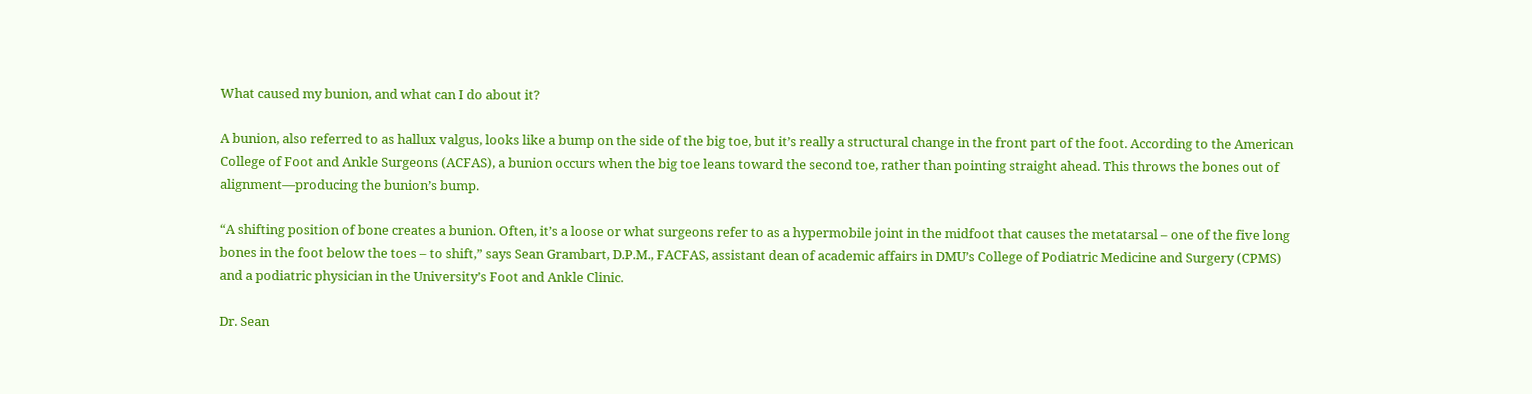What caused my bunion, and what can I do about it?

A bunion, also referred to as hallux valgus, looks like a bump on the side of the big toe, but it’s really a structural change in the front part of the foot. According to the American College of Foot and Ankle Surgeons (ACFAS), a bunion occurs when the big toe leans toward the second toe, rather than pointing straight ahead. This throws the bones out of alignment—producing the bunion’s bump.

“A shifting position of bone creates a bunion. Often, it’s a loose or what surgeons refer to as a hypermobile joint in the midfoot that causes the metatarsal – one of the five long bones in the foot below the toes – to shift,” says Sean Grambart, D.P.M., FACFAS, assistant dean of academic affairs in DMU’s College of Podiatric Medicine and Surgery (CPMS) and a podiatric physician in the University’s Foot and Ankle Clinic.

Dr. Sean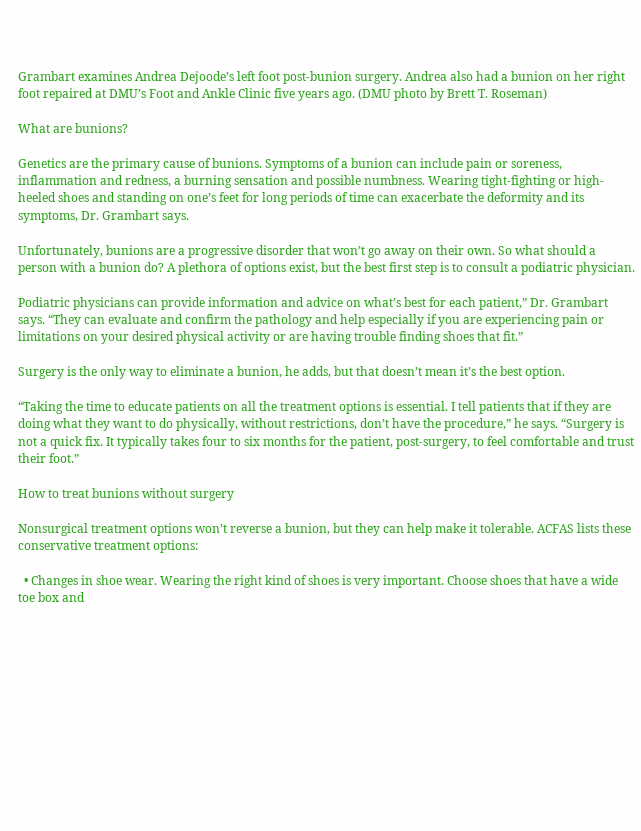Grambart examines Andrea Dejoode’s left foot post-bunion surgery. Andrea also had a bunion on her right foot repaired at DMU’s Foot and Ankle Clinic five years ago. (DMU photo by Brett T. Roseman)

What are bunions?

Genetics are the primary cause of bunions. Symptoms of a bunion can include pain or soreness, inflammation and redness, a burning sensation and possible numbness. Wearing tight-fighting or high-heeled shoes and standing on one’s feet for long periods of time can exacerbate the deformity and its symptoms, Dr. Grambart says.

Unfortunately, bunions are a progressive disorder that won’t go away on their own. So what should a person with a bunion do? A plethora of options exist, but the best first step is to consult a podiatric physician.

Podiatric physicians can provide information and advice on what’s best for each patient,” Dr. Grambart says. “They can evaluate and confirm the pathology and help especially if you are experiencing pain or limitations on your desired physical activity or are having trouble finding shoes that fit.”

Surgery is the only way to eliminate a bunion, he adds, but that doesn’t mean it’s the best option.

“Taking the time to educate patients on all the treatment options is essential. I tell patients that if they are doing what they want to do physically, without restrictions, don’t have the procedure,” he says. “Surgery is not a quick fix. It typically takes four to six months for the patient, post-surgery, to feel comfortable and trust their foot.”

How to treat bunions without surgery

Nonsurgical treatment options won’t reverse a bunion, but they can help make it tolerable. ACFAS lists these conservative treatment options:

  • Changes in shoe wear. Wearing the right kind of shoes is very important. Choose shoes that have a wide toe box and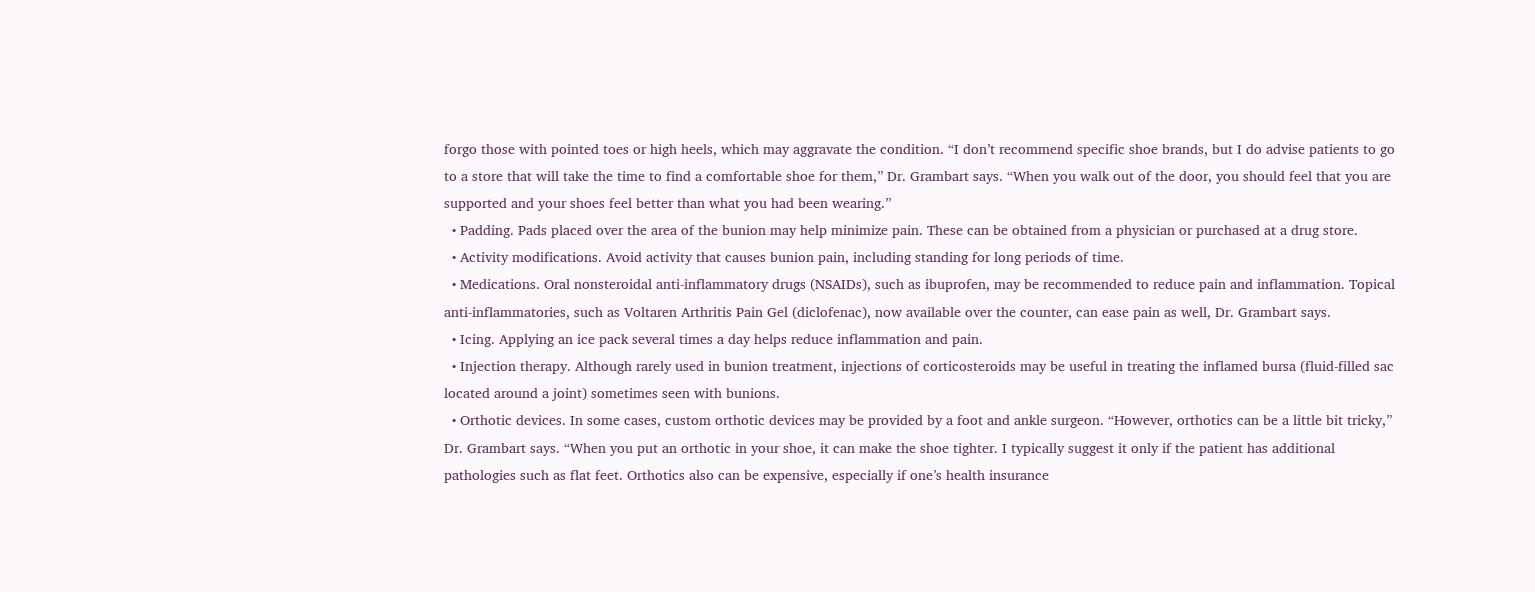forgo those with pointed toes or high heels, which may aggravate the condition. “I don’t recommend specific shoe brands, but I do advise patients to go to a store that will take the time to find a comfortable shoe for them,” Dr. Grambart says. “When you walk out of the door, you should feel that you are supported and your shoes feel better than what you had been wearing.”
  • Padding. Pads placed over the area of the bunion may help minimize pain. These can be obtained from a physician or purchased at a drug store.
  • Activity modifications. Avoid activity that causes bunion pain, including standing for long periods of time.
  • Medications. Oral nonsteroidal anti-inflammatory drugs (NSAIDs), such as ibuprofen, may be recommended to reduce pain and inflammation. Topical anti-inflammatories, such as Voltaren Arthritis Pain Gel (diclofenac), now available over the counter, can ease pain as well, Dr. Grambart says.
  • Icing. Applying an ice pack several times a day helps reduce inflammation and pain.
  • Injection therapy. Although rarely used in bunion treatment, injections of corticosteroids may be useful in treating the inflamed bursa (fluid-filled sac located around a joint) sometimes seen with bunions.
  • Orthotic devices. In some cases, custom orthotic devices may be provided by a foot and ankle surgeon. “However, orthotics can be a little bit tricky,” Dr. Grambart says. “When you put an orthotic in your shoe, it can make the shoe tighter. I typically suggest it only if the patient has additional pathologies such as flat feet. Orthotics also can be expensive, especially if one’s health insurance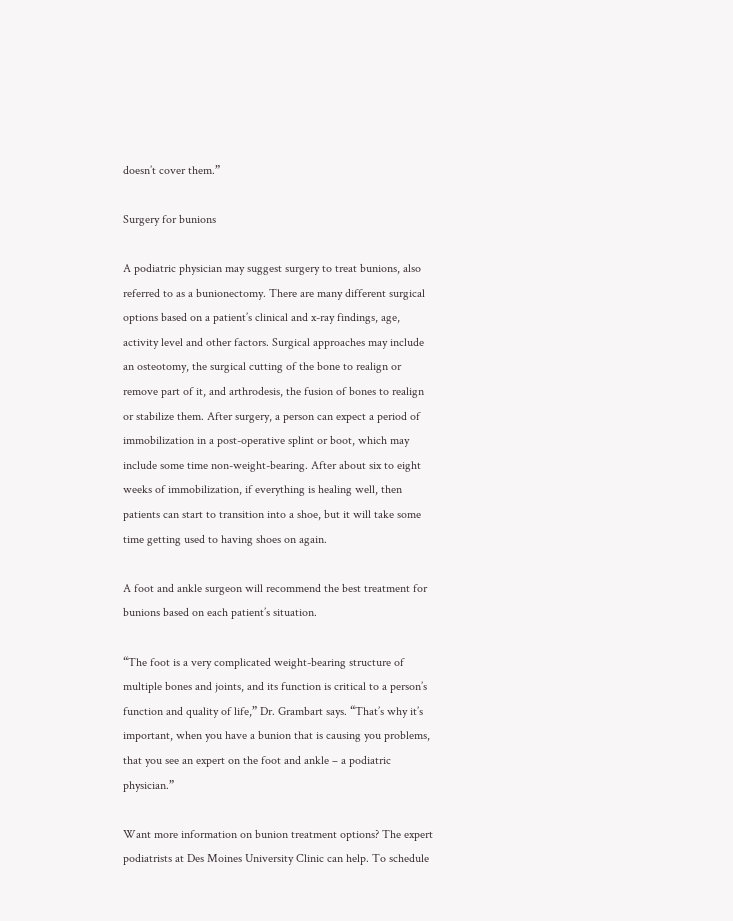doesn’t cover them.”

Surgery for bunions

A podiatric physician may suggest surgery to treat bunions, also referred to as a bunionectomy. There are many different surgical options based on a patient’s clinical and x-ray findings, age, activity level and other factors. Surgical approaches may include an osteotomy, the surgical cutting of the bone to realign or remove part of it, and arthrodesis, the fusion of bones to realign or stabilize them. After surgery, a person can expect a period of immobilization in a post-operative splint or boot, which may include some time non-weight-bearing. After about six to eight weeks of immobilization, if everything is healing well, then patients can start to transition into a shoe, but it will take some time getting used to having shoes on again.

A foot and ankle surgeon will recommend the best treatment for bunions based on each patient’s situation.

“The foot is a very complicated weight-bearing structure of multiple bones and joints, and its function is critical to a person’s function and quality of life,” Dr. Grambart says. “That’s why it’s important, when you have a bunion that is causing you problems, that you see an expert on the foot and ankle – a podiatric physician.”

Want more information on bunion treatment options? The expert podiatrists at Des Moines University Clinic can help. To schedule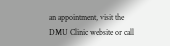an appointment, visit the DMU Clinic website or call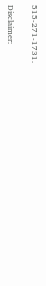515-271-1731.

Disclaimer: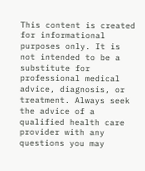This content is created for informational purposes only. It is not intended to be a substitute for professional medical advice, diagnosis, or treatment. Always seek the advice of a qualified health care provider with any questions you may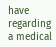have regarding a medical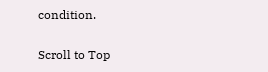condition.

Scroll to Top